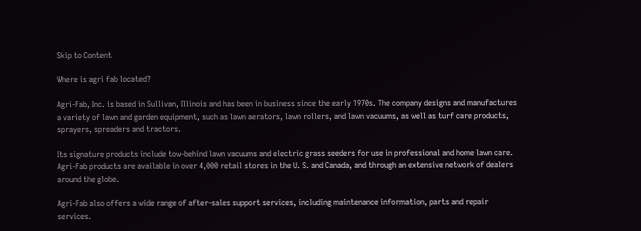Skip to Content

Where is agri fab located?

Agri-Fab, Inc. is based in Sullivan, Illinois and has been in business since the early 1970s. The company designs and manufactures a variety of lawn and garden equipment, such as lawn aerators, lawn rollers, and lawn vacuums, as well as turf care products, sprayers, spreaders and tractors.

Its signature products include tow-behind lawn vacuums and electric grass seeders for use in professional and home lawn care. Agri-Fab products are available in over 4,000 retail stores in the U. S. and Canada, and through an extensive network of dealers around the globe.

Agri-Fab also offers a wide range of after-sales support services, including maintenance information, parts and repair services.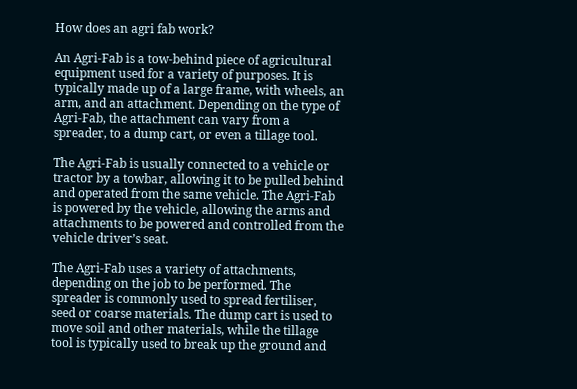How does an agri fab work?

An Agri-Fab is a tow-behind piece of agricultural equipment used for a variety of purposes. It is typically made up of a large frame, with wheels, an arm, and an attachment. Depending on the type of Agri-Fab, the attachment can vary from a spreader, to a dump cart, or even a tillage tool.

The Agri-Fab is usually connected to a vehicle or tractor by a towbar, allowing it to be pulled behind and operated from the same vehicle. The Agri-Fab is powered by the vehicle, allowing the arms and attachments to be powered and controlled from the vehicle driver’s seat.

The Agri-Fab uses a variety of attachments, depending on the job to be performed. The spreader is commonly used to spread fertiliser, seed or coarse materials. The dump cart is used to move soil and other materials, while the tillage tool is typically used to break up the ground and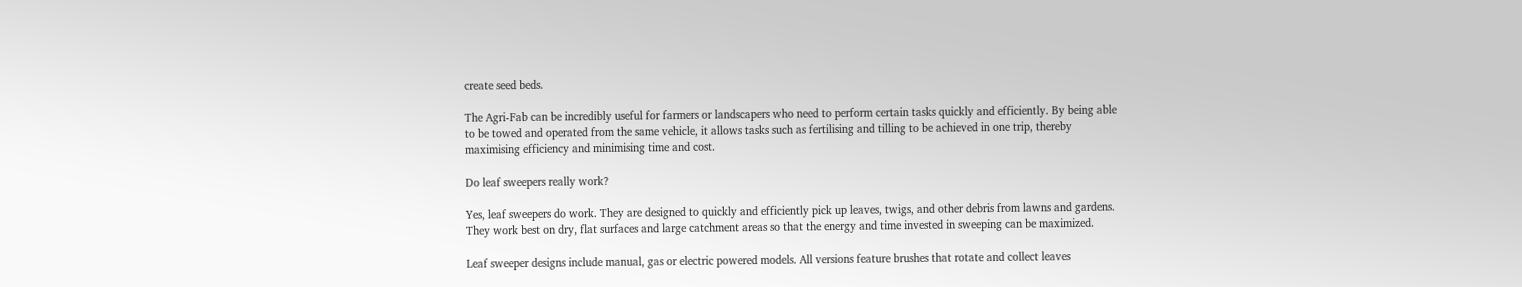create seed beds.

The Agri-Fab can be incredibly useful for farmers or landscapers who need to perform certain tasks quickly and efficiently. By being able to be towed and operated from the same vehicle, it allows tasks such as fertilising and tilling to be achieved in one trip, thereby maximising efficiency and minimising time and cost.

Do leaf sweepers really work?

Yes, leaf sweepers do work. They are designed to quickly and efficiently pick up leaves, twigs, and other debris from lawns and gardens. They work best on dry, flat surfaces and large catchment areas so that the energy and time invested in sweeping can be maximized.

Leaf sweeper designs include manual, gas or electric powered models. All versions feature brushes that rotate and collect leaves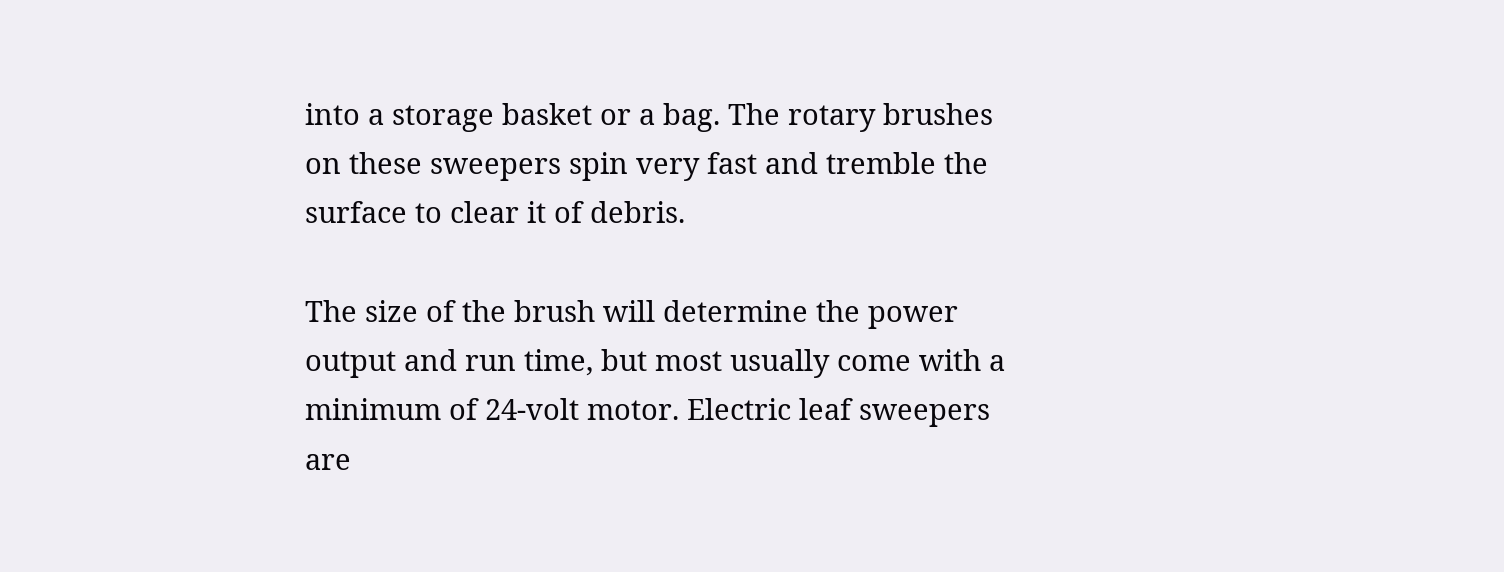into a storage basket or a bag. The rotary brushes on these sweepers spin very fast and tremble the surface to clear it of debris.

The size of the brush will determine the power output and run time, but most usually come with a minimum of 24-volt motor. Electric leaf sweepers are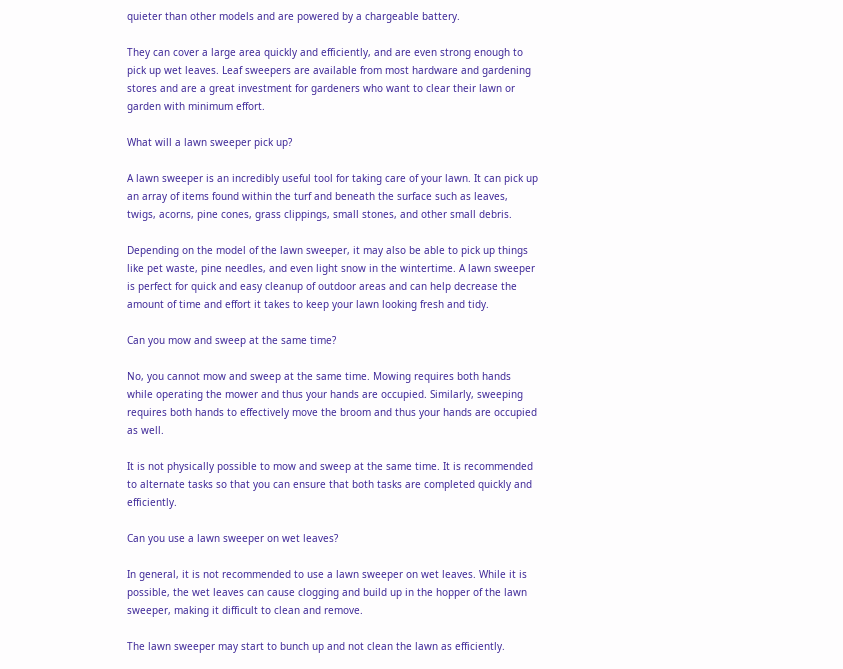quieter than other models and are powered by a chargeable battery.

They can cover a large area quickly and efficiently, and are even strong enough to pick up wet leaves. Leaf sweepers are available from most hardware and gardening stores and are a great investment for gardeners who want to clear their lawn or garden with minimum effort.

What will a lawn sweeper pick up?

A lawn sweeper is an incredibly useful tool for taking care of your lawn. It can pick up an array of items found within the turf and beneath the surface such as leaves, twigs, acorns, pine cones, grass clippings, small stones, and other small debris.

Depending on the model of the lawn sweeper, it may also be able to pick up things like pet waste, pine needles, and even light snow in the wintertime. A lawn sweeper is perfect for quick and easy cleanup of outdoor areas and can help decrease the amount of time and effort it takes to keep your lawn looking fresh and tidy.

Can you mow and sweep at the same time?

No, you cannot mow and sweep at the same time. Mowing requires both hands while operating the mower and thus your hands are occupied. Similarly, sweeping requires both hands to effectively move the broom and thus your hands are occupied as well.

It is not physically possible to mow and sweep at the same time. It is recommended to alternate tasks so that you can ensure that both tasks are completed quickly and efficiently.

Can you use a lawn sweeper on wet leaves?

In general, it is not recommended to use a lawn sweeper on wet leaves. While it is possible, the wet leaves can cause clogging and build up in the hopper of the lawn sweeper, making it difficult to clean and remove.

The lawn sweeper may start to bunch up and not clean the lawn as efficiently.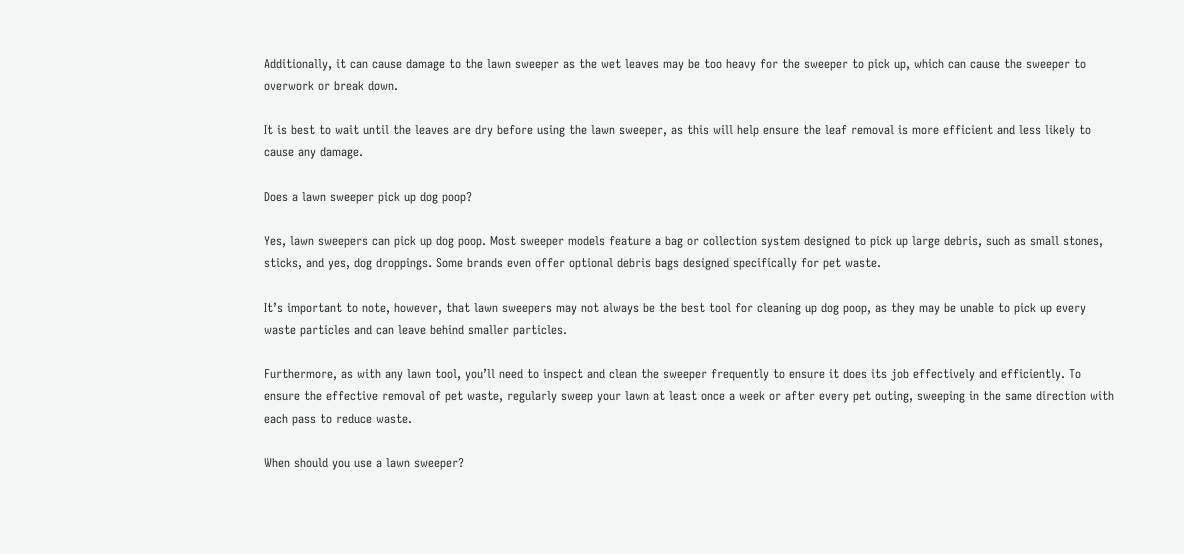Additionally, it can cause damage to the lawn sweeper as the wet leaves may be too heavy for the sweeper to pick up, which can cause the sweeper to overwork or break down.

It is best to wait until the leaves are dry before using the lawn sweeper, as this will help ensure the leaf removal is more efficient and less likely to cause any damage.

Does a lawn sweeper pick up dog poop?

Yes, lawn sweepers can pick up dog poop. Most sweeper models feature a bag or collection system designed to pick up large debris, such as small stones, sticks, and yes, dog droppings. Some brands even offer optional debris bags designed specifically for pet waste.

It’s important to note, however, that lawn sweepers may not always be the best tool for cleaning up dog poop, as they may be unable to pick up every waste particles and can leave behind smaller particles.

Furthermore, as with any lawn tool, you’ll need to inspect and clean the sweeper frequently to ensure it does its job effectively and efficiently. To ensure the effective removal of pet waste, regularly sweep your lawn at least once a week or after every pet outing, sweeping in the same direction with each pass to reduce waste.

When should you use a lawn sweeper?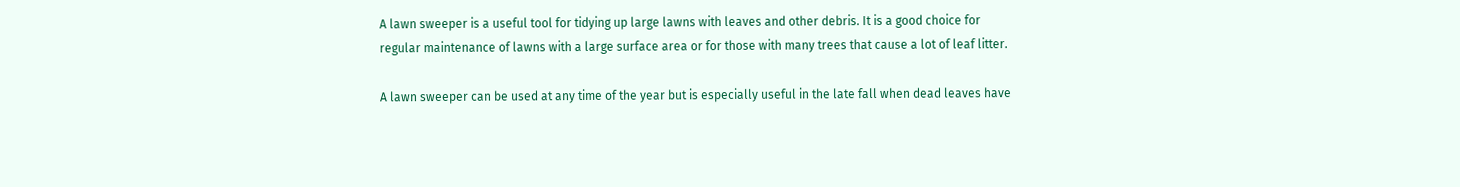A lawn sweeper is a useful tool for tidying up large lawns with leaves and other debris. It is a good choice for regular maintenance of lawns with a large surface area or for those with many trees that cause a lot of leaf litter.

A lawn sweeper can be used at any time of the year but is especially useful in the late fall when dead leaves have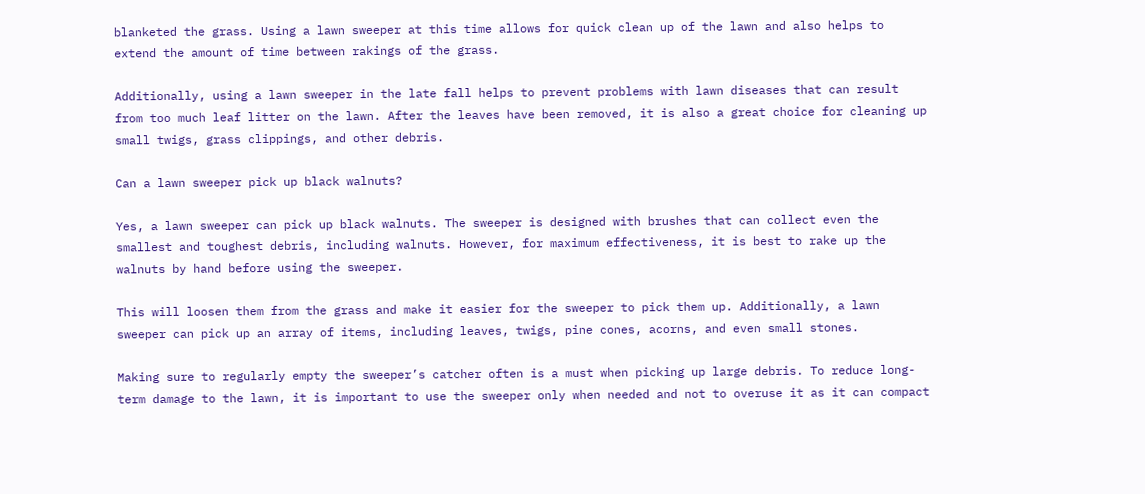blanketed the grass. Using a lawn sweeper at this time allows for quick clean up of the lawn and also helps to extend the amount of time between rakings of the grass.

Additionally, using a lawn sweeper in the late fall helps to prevent problems with lawn diseases that can result from too much leaf litter on the lawn. After the leaves have been removed, it is also a great choice for cleaning up small twigs, grass clippings, and other debris.

Can a lawn sweeper pick up black walnuts?

Yes, a lawn sweeper can pick up black walnuts. The sweeper is designed with brushes that can collect even the smallest and toughest debris, including walnuts. However, for maximum effectiveness, it is best to rake up the walnuts by hand before using the sweeper.

This will loosen them from the grass and make it easier for the sweeper to pick them up. Additionally, a lawn sweeper can pick up an array of items, including leaves, twigs, pine cones, acorns, and even small stones.

Making sure to regularly empty the sweeper’s catcher often is a must when picking up large debris. To reduce long-term damage to the lawn, it is important to use the sweeper only when needed and not to overuse it as it can compact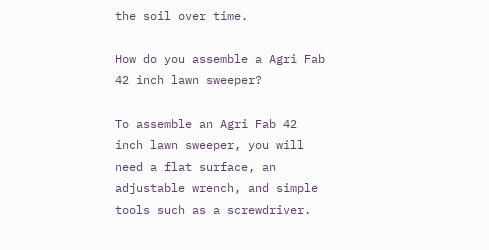the soil over time.

How do you assemble a Agri Fab 42 inch lawn sweeper?

To assemble an Agri Fab 42 inch lawn sweeper, you will need a flat surface, an adjustable wrench, and simple tools such as a screwdriver.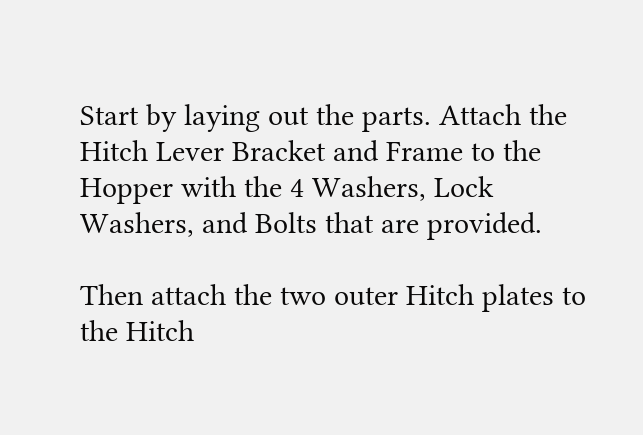Start by laying out the parts. Attach the Hitch Lever Bracket and Frame to the Hopper with the 4 Washers, Lock Washers, and Bolts that are provided.

Then attach the two outer Hitch plates to the Hitch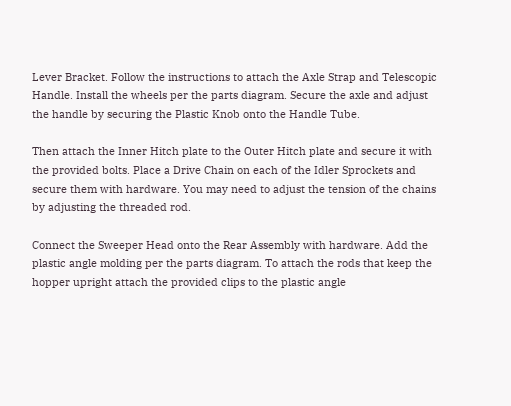Lever Bracket. Follow the instructions to attach the Axle Strap and Telescopic Handle. Install the wheels per the parts diagram. Secure the axle and adjust the handle by securing the Plastic Knob onto the Handle Tube.

Then attach the Inner Hitch plate to the Outer Hitch plate and secure it with the provided bolts. Place a Drive Chain on each of the Idler Sprockets and secure them with hardware. You may need to adjust the tension of the chains by adjusting the threaded rod.

Connect the Sweeper Head onto the Rear Assembly with hardware. Add the plastic angle molding per the parts diagram. To attach the rods that keep the hopper upright attach the provided clips to the plastic angle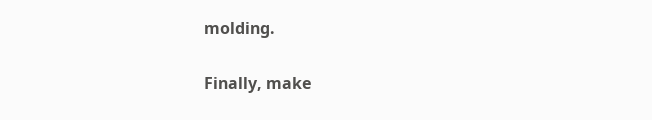molding.

Finally, make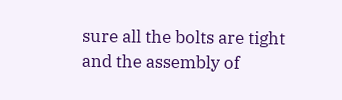sure all the bolts are tight and the assembly of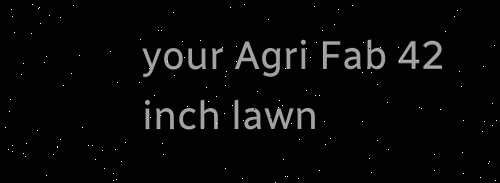your Agri Fab 42 inch lawn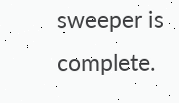sweeper is complete.